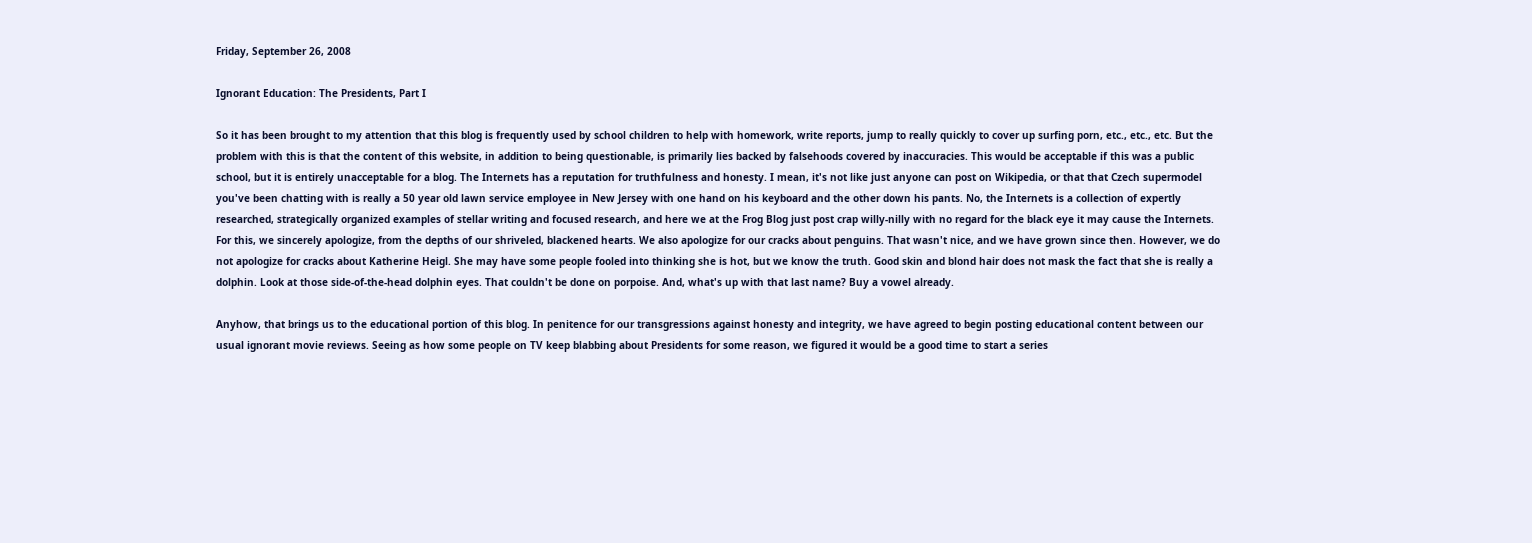Friday, September 26, 2008

Ignorant Education: The Presidents, Part I

So it has been brought to my attention that this blog is frequently used by school children to help with homework, write reports, jump to really quickly to cover up surfing porn, etc., etc., etc. But the problem with this is that the content of this website, in addition to being questionable, is primarily lies backed by falsehoods covered by inaccuracies. This would be acceptable if this was a public school, but it is entirely unacceptable for a blog. The Internets has a reputation for truthfulness and honesty. I mean, it's not like just anyone can post on Wikipedia, or that that Czech supermodel you've been chatting with is really a 50 year old lawn service employee in New Jersey with one hand on his keyboard and the other down his pants. No, the Internets is a collection of expertly researched, strategically organized examples of stellar writing and focused research, and here we at the Frog Blog just post crap willy-nilly with no regard for the black eye it may cause the Internets. For this, we sincerely apologize, from the depths of our shriveled, blackened hearts. We also apologize for our cracks about penguins. That wasn't nice, and we have grown since then. However, we do not apologize for cracks about Katherine Heigl. She may have some people fooled into thinking she is hot, but we know the truth. Good skin and blond hair does not mask the fact that she is really a dolphin. Look at those side-of-the-head dolphin eyes. That couldn't be done on porpoise. And, what's up with that last name? Buy a vowel already.

Anyhow, that brings us to the educational portion of this blog. In penitence for our transgressions against honesty and integrity, we have agreed to begin posting educational content between our usual ignorant movie reviews. Seeing as how some people on TV keep blabbing about Presidents for some reason, we figured it would be a good time to start a series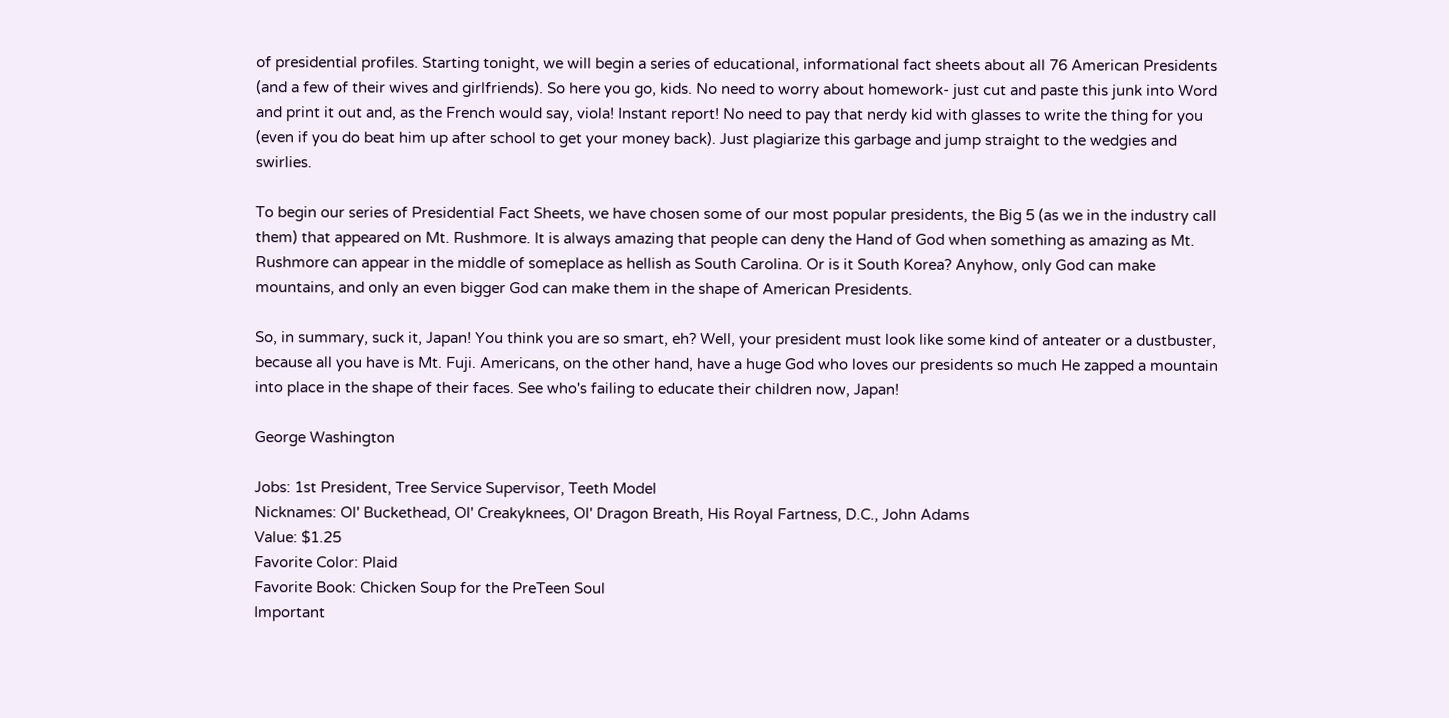of presidential profiles. Starting tonight, we will begin a series of educational, informational fact sheets about all 76 American Presidents (and a few of their wives and girlfriends). So here you go, kids. No need to worry about homework- just cut and paste this junk into Word and print it out and, as the French would say, viola! Instant report! No need to pay that nerdy kid with glasses to write the thing for you (even if you do beat him up after school to get your money back). Just plagiarize this garbage and jump straight to the wedgies and swirlies.

To begin our series of Presidential Fact Sheets, we have chosen some of our most popular presidents, the Big 5 (as we in the industry call them) that appeared on Mt. Rushmore. It is always amazing that people can deny the Hand of God when something as amazing as Mt. Rushmore can appear in the middle of someplace as hellish as South Carolina. Or is it South Korea? Anyhow, only God can make mountains, and only an even bigger God can make them in the shape of American Presidents.

So, in summary, suck it, Japan! You think you are so smart, eh? Well, your president must look like some kind of anteater or a dustbuster, because all you have is Mt. Fuji. Americans, on the other hand, have a huge God who loves our presidents so much He zapped a mountain into place in the shape of their faces. See who's failing to educate their children now, Japan!

George Washington

Jobs: 1st President, Tree Service Supervisor, Teeth Model
Nicknames: Ol' Buckethead, Ol' Creakyknees, Ol' Dragon Breath, His Royal Fartness, D.C., John Adams
Value: $1.25
Favorite Color: Plaid
Favorite Book: Chicken Soup for the PreTeen Soul
Important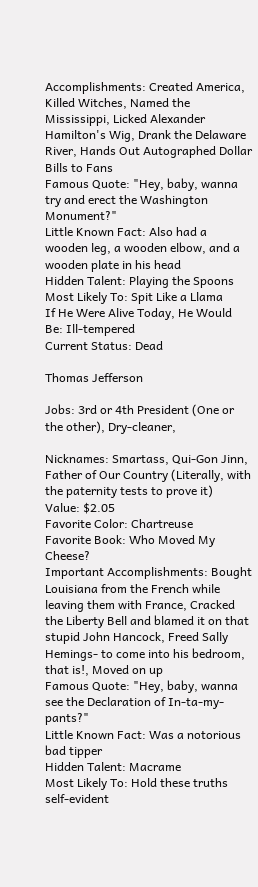Accomplishments: Created America, Killed Witches, Named the Mississippi, Licked Alexander Hamilton's Wig, Drank the Delaware River, Hands Out Autographed Dollar Bills to Fans
Famous Quote: "Hey, baby, wanna try and erect the Washington Monument?"
Little Known Fact: Also had a wooden leg, a wooden elbow, and a wooden plate in his head
Hidden Talent: Playing the Spoons
Most Likely To: Spit Like a Llama
If He Were Alive Today, He Would Be: Ill-tempered
Current Status: Dead

Thomas Jefferson

Jobs: 3rd or 4th President (One or the other), Dry-cleaner,

Nicknames: Smartass, Qui-Gon Jinn, Father of Our Country (Literally, with the paternity tests to prove it)
Value: $2.05
Favorite Color: Chartreuse
Favorite Book: Who Moved My Cheese?
Important Accomplishments: Bought Louisiana from the French while leaving them with France, Cracked the Liberty Bell and blamed it on that stupid John Hancock, Freed Sally Hemings- to come into his bedroom, that is!, Moved on up
Famous Quote: "Hey, baby, wanna see the Declaration of In-ta-my-pants?"
Little Known Fact: Was a notorious bad tipper
Hidden Talent: Macrame
Most Likely To: Hold these truths self-evident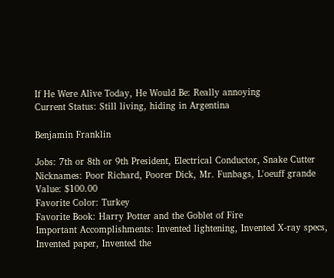If He Were Alive Today, He Would Be: Really annoying
Current Status: Still living, hiding in Argentina

Benjamin Franklin

Jobs: 7th or 8th or 9th President, Electrical Conductor, Snake Cutter
Nicknames: Poor Richard, Poorer Dick, Mr. Funbags, L'oeuff grande
Value: $100.00
Favorite Color: Turkey
Favorite Book: Harry Potter and the Goblet of Fire
Important Accomplishments: Invented lightening, Invented X-ray specs, Invented paper, Invented the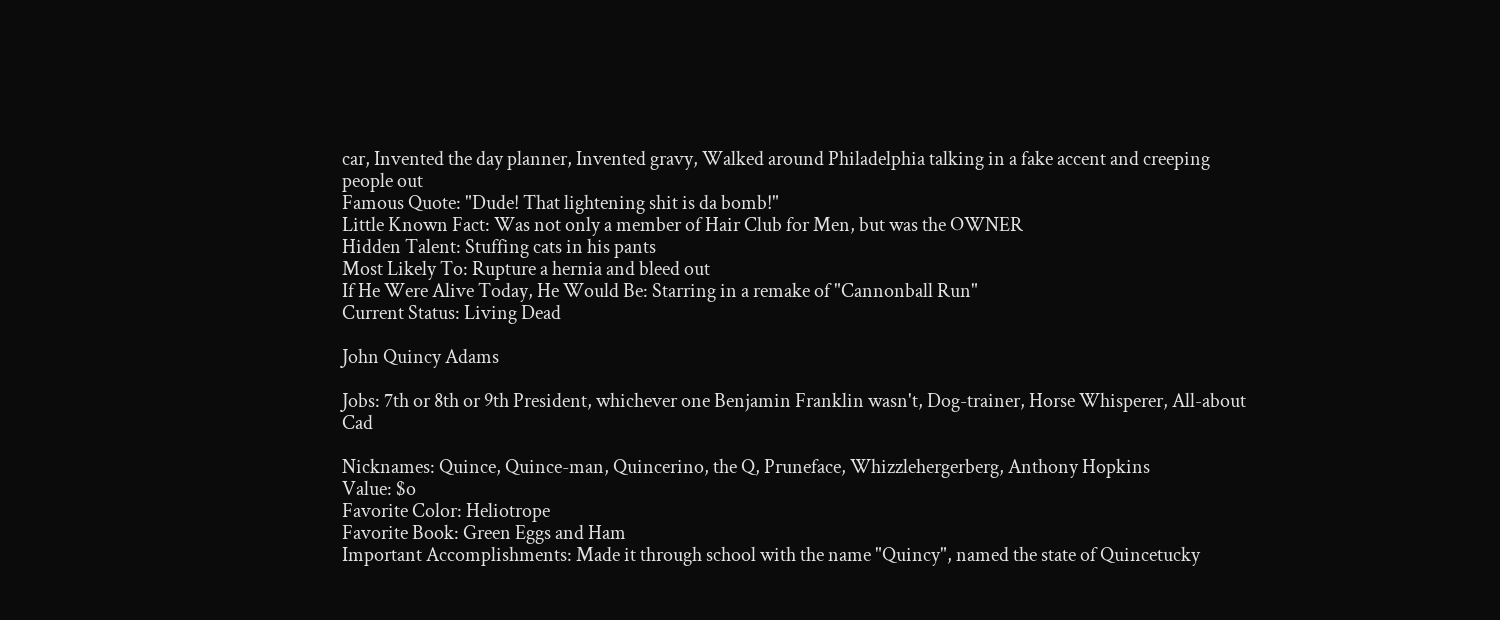car, Invented the day planner, Invented gravy, Walked around Philadelphia talking in a fake accent and creeping people out
Famous Quote: "Dude! That lightening shit is da bomb!"
Little Known Fact: Was not only a member of Hair Club for Men, but was the OWNER
Hidden Talent: Stuffing cats in his pants
Most Likely To: Rupture a hernia and bleed out
If He Were Alive Today, He Would Be: Starring in a remake of "Cannonball Run"
Current Status: Living Dead

John Quincy Adams

Jobs: 7th or 8th or 9th President, whichever one Benjamin Franklin wasn't, Dog-trainer, Horse Whisperer, All-about Cad

Nicknames: Quince, Quince-man, Quincerino, the Q, Pruneface, Whizzlehergerberg, Anthony Hopkins
Value: $o
Favorite Color: Heliotrope
Favorite Book: Green Eggs and Ham
Important Accomplishments: Made it through school with the name "Quincy", named the state of Quincetucky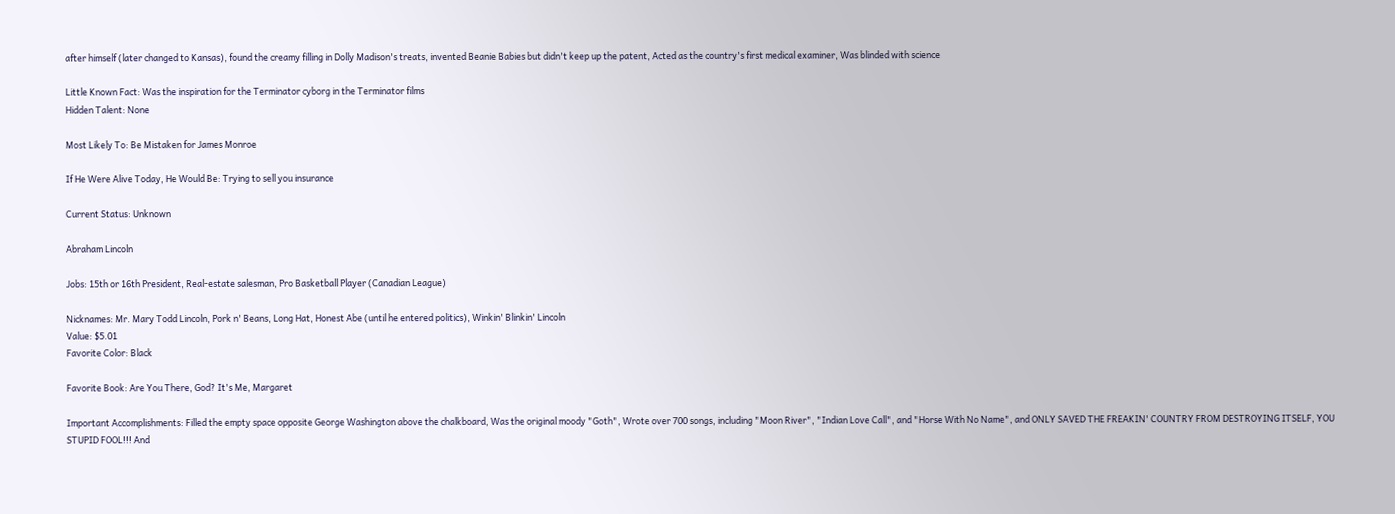after himself (later changed to Kansas), found the creamy filling in Dolly Madison's treats, invented Beanie Babies but didn't keep up the patent, Acted as the country's first medical examiner, Was blinded with science

Little Known Fact: Was the inspiration for the Terminator cyborg in the Terminator films
Hidden Talent: None

Most Likely To: Be Mistaken for James Monroe

If He Were Alive Today, He Would Be: Trying to sell you insurance

Current Status: Unknown

Abraham Lincoln

Jobs: 15th or 16th President, Real-estate salesman, Pro Basketball Player (Canadian League)

Nicknames: Mr. Mary Todd Lincoln, Pork n' Beans, Long Hat, Honest Abe (until he entered politics), Winkin' Blinkin' Lincoln
Value: $5.01
Favorite Color: Black

Favorite Book: Are You There, God? It's Me, Margaret

Important Accomplishments: Filled the empty space opposite George Washington above the chalkboard, Was the original moody "Goth", Wrote over 700 songs, including "Moon River", "Indian Love Call", and "Horse With No Name", and ONLY SAVED THE FREAKIN' COUNTRY FROM DESTROYING ITSELF, YOU STUPID FOOL!!! And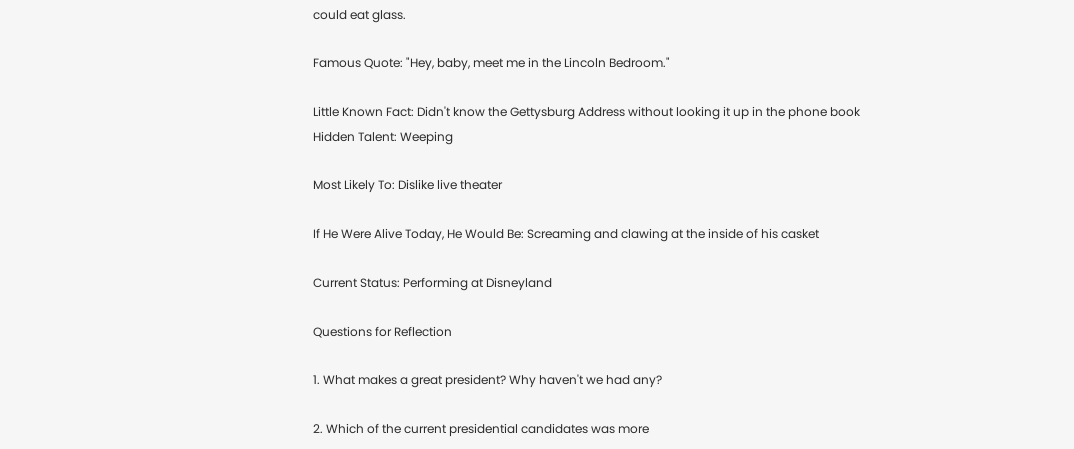could eat glass.

Famous Quote: "Hey, baby, meet me in the Lincoln Bedroom."

Little Known Fact: Didn't know the Gettysburg Address without looking it up in the phone book
Hidden Talent: Weeping

Most Likely To: Dislike live theater

If He Were Alive Today, He Would Be: Screaming and clawing at the inside of his casket

Current Status: Performing at Disneyland

Questions for Reflection

1. What makes a great president? Why haven't we had any?

2. Which of the current presidential candidates was more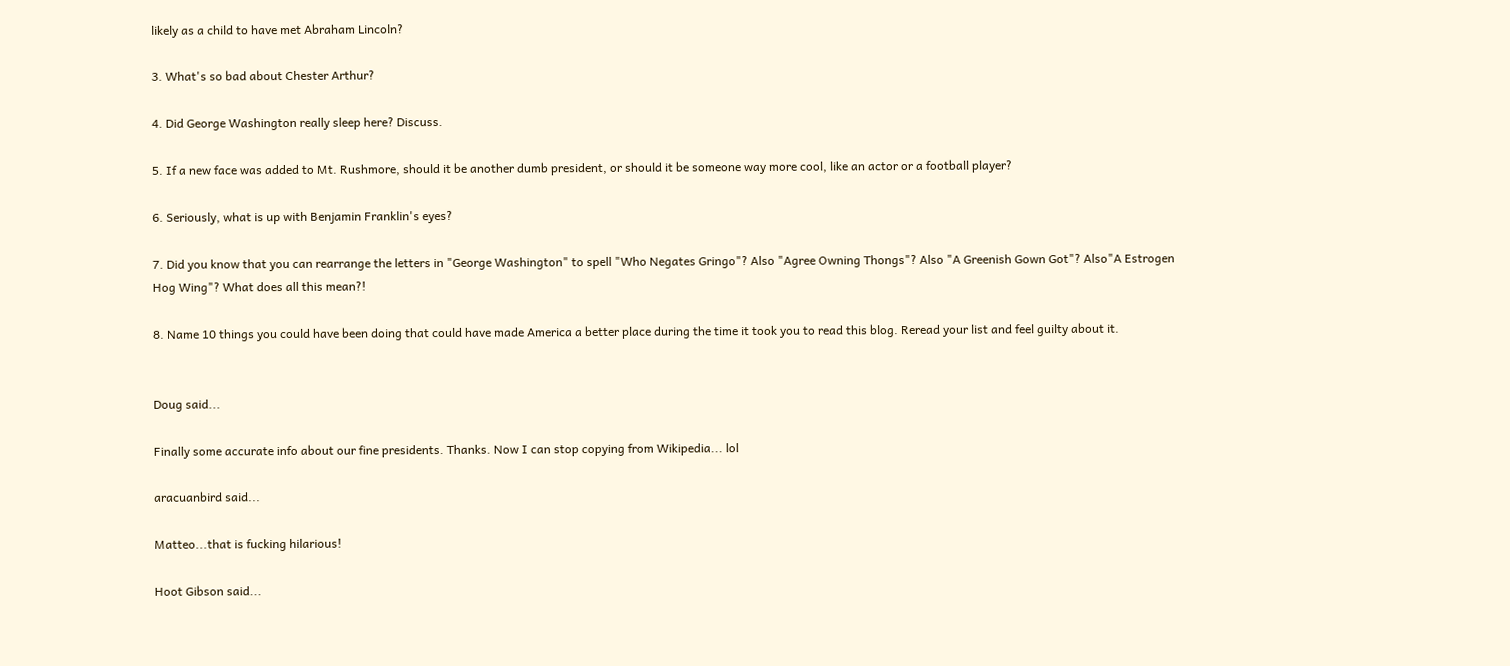likely as a child to have met Abraham Lincoln?

3. What's so bad about Chester Arthur?

4. Did George Washington really sleep here? Discuss.

5. If a new face was added to Mt. Rushmore, should it be another dumb president, or should it be someone way more cool, like an actor or a football player?

6. Seriously, what is up with Benjamin Franklin's eyes?

7. Did you know that you can rearrange the letters in "George Washington" to spell "Who Negates Gringo"? Also "Agree Owning Thongs"? Also "A Greenish Gown Got"? Also"A Estrogen Hog Wing"? What does all this mean?!

8. Name 10 things you could have been doing that could have made America a better place during the time it took you to read this blog. Reread your list and feel guilty about it.


Doug said...

Finally some accurate info about our fine presidents. Thanks. Now I can stop copying from Wikipedia... lol

aracuanbird said...

Matteo...that is fucking hilarious!

Hoot Gibson said...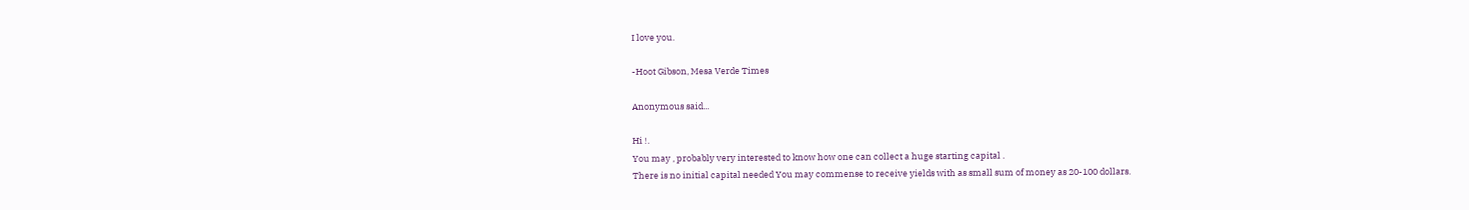I love you.

-Hoot Gibson, Mesa Verde Times

Anonymous said...

Hi !.
You may , probably very interested to know how one can collect a huge starting capital .
There is no initial capital needed You may commense to receive yields with as small sum of money as 20-100 dollars.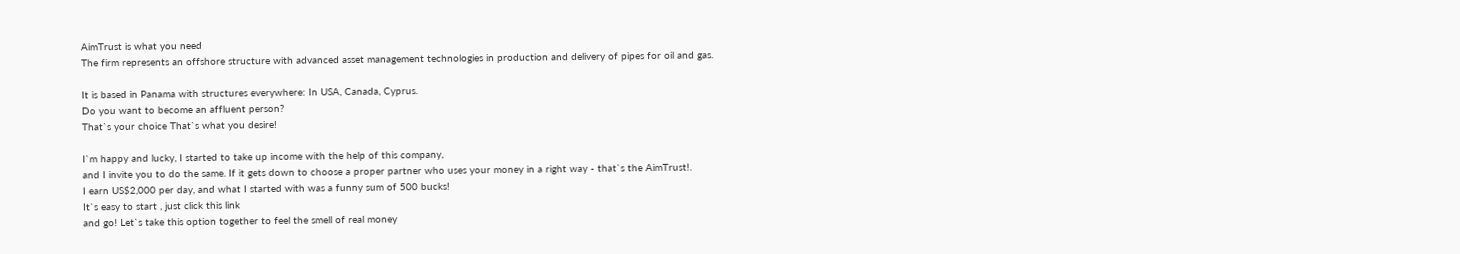AimTrust is what you need
The firm represents an offshore structure with advanced asset management technologies in production and delivery of pipes for oil and gas.

It is based in Panama with structures everywhere: In USA, Canada, Cyprus.
Do you want to become an affluent person?
That`s your choice That`s what you desire!

I`m happy and lucky, I started to take up income with the help of this company,
and I invite you to do the same. If it gets down to choose a proper partner who uses your money in a right way - that`s the AimTrust!.
I earn US$2,000 per day, and what I started with was a funny sum of 500 bucks!
It`s easy to start , just click this link
and go! Let`s take this option together to feel the smell of real money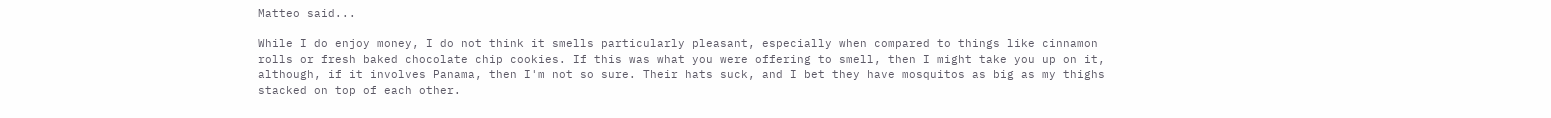Matteo said...

While I do enjoy money, I do not think it smells particularly pleasant, especially when compared to things like cinnamon rolls or fresh baked chocolate chip cookies. If this was what you were offering to smell, then I might take you up on it, although, if it involves Panama, then I'm not so sure. Their hats suck, and I bet they have mosquitos as big as my thighs stacked on top of each other.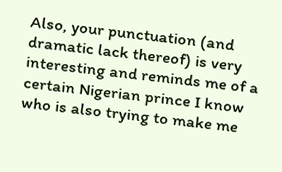Also, your punctuation (and dramatic lack thereof) is very interesting and reminds me of a certain Nigerian prince I know who is also trying to make me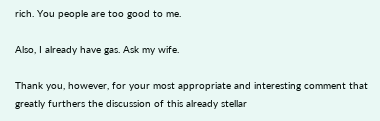rich. You people are too good to me.

Also, I already have gas. Ask my wife.

Thank you, however, for your most appropriate and interesting comment that greatly furthers the discussion of this already stellar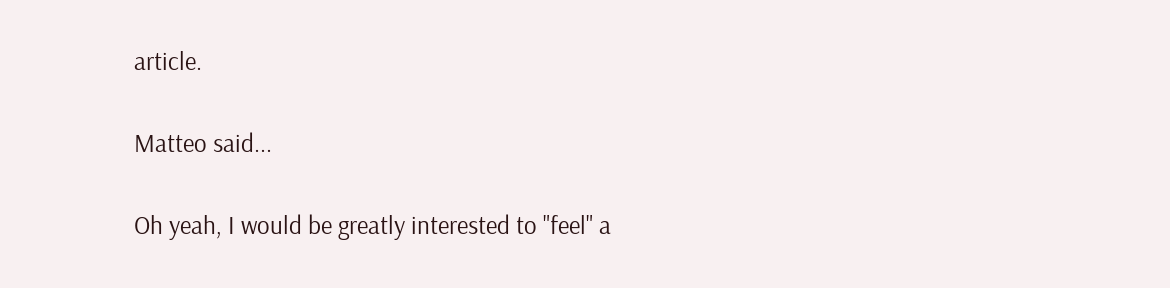article.

Matteo said...

Oh yeah, I would be greatly interested to "feel" a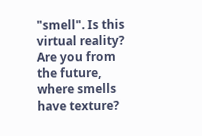"smell". Is this virtual reality? Are you from the future, where smells have texture?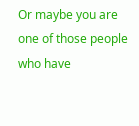Or maybe you are one of those people who have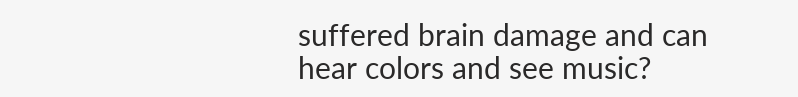suffered brain damage and can hear colors and see music?